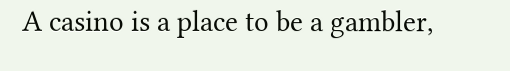A casino is a place to be a gambler,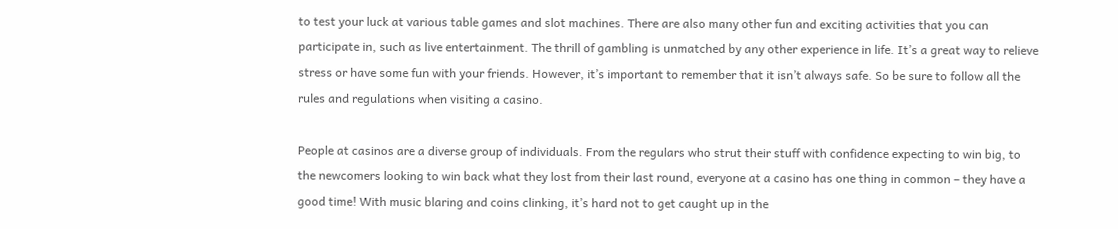to test your luck at various table games and slot machines. There are also many other fun and exciting activities that you can participate in, such as live entertainment. The thrill of gambling is unmatched by any other experience in life. It’s a great way to relieve stress or have some fun with your friends. However, it’s important to remember that it isn’t always safe. So be sure to follow all the rules and regulations when visiting a casino.

People at casinos are a diverse group of individuals. From the regulars who strut their stuff with confidence expecting to win big, to the newcomers looking to win back what they lost from their last round, everyone at a casino has one thing in common – they have a good time! With music blaring and coins clinking, it’s hard not to get caught up in the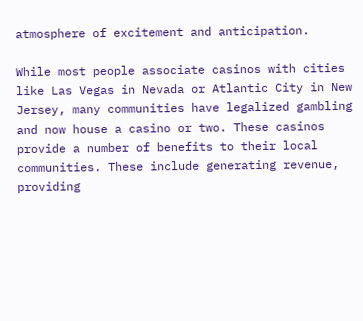atmosphere of excitement and anticipation.

While most people associate casinos with cities like Las Vegas in Nevada or Atlantic City in New Jersey, many communities have legalized gambling and now house a casino or two. These casinos provide a number of benefits to their local communities. These include generating revenue, providing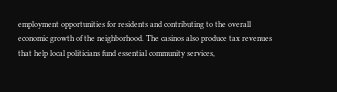employment opportunities for residents and contributing to the overall economic growth of the neighborhood. The casinos also produce tax revenues that help local politicians fund essential community services,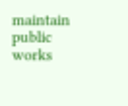maintain public works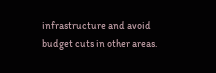infrastructure and avoid budget cuts in other areas.